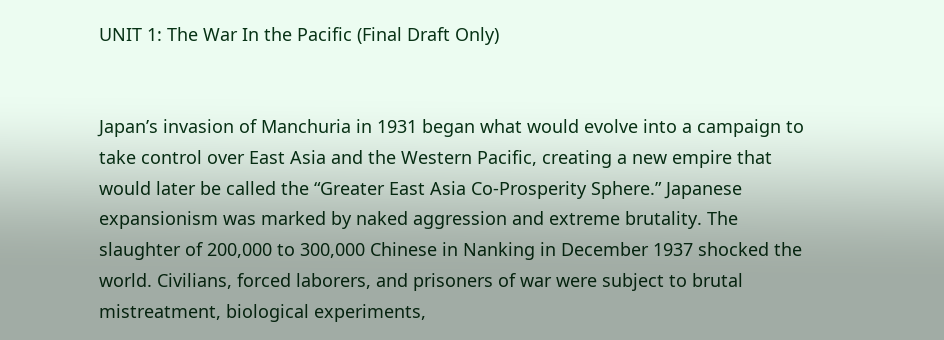UNIT 1: The War In the Pacific (Final Draft Only)


Japan’s invasion of Manchuria in 1931 began what would evolve into a campaign to take control over East Asia and the Western Pacific, creating a new empire that would later be called the “Greater East Asia Co-Prosperity Sphere.” Japanese expansionism was marked by naked aggression and extreme brutality. The slaughter of 200,000 to 300,000 Chinese in Nanking in December 1937 shocked the world. Civilians, forced laborers, and prisoners of war were subject to brutal mistreatment, biological experiments,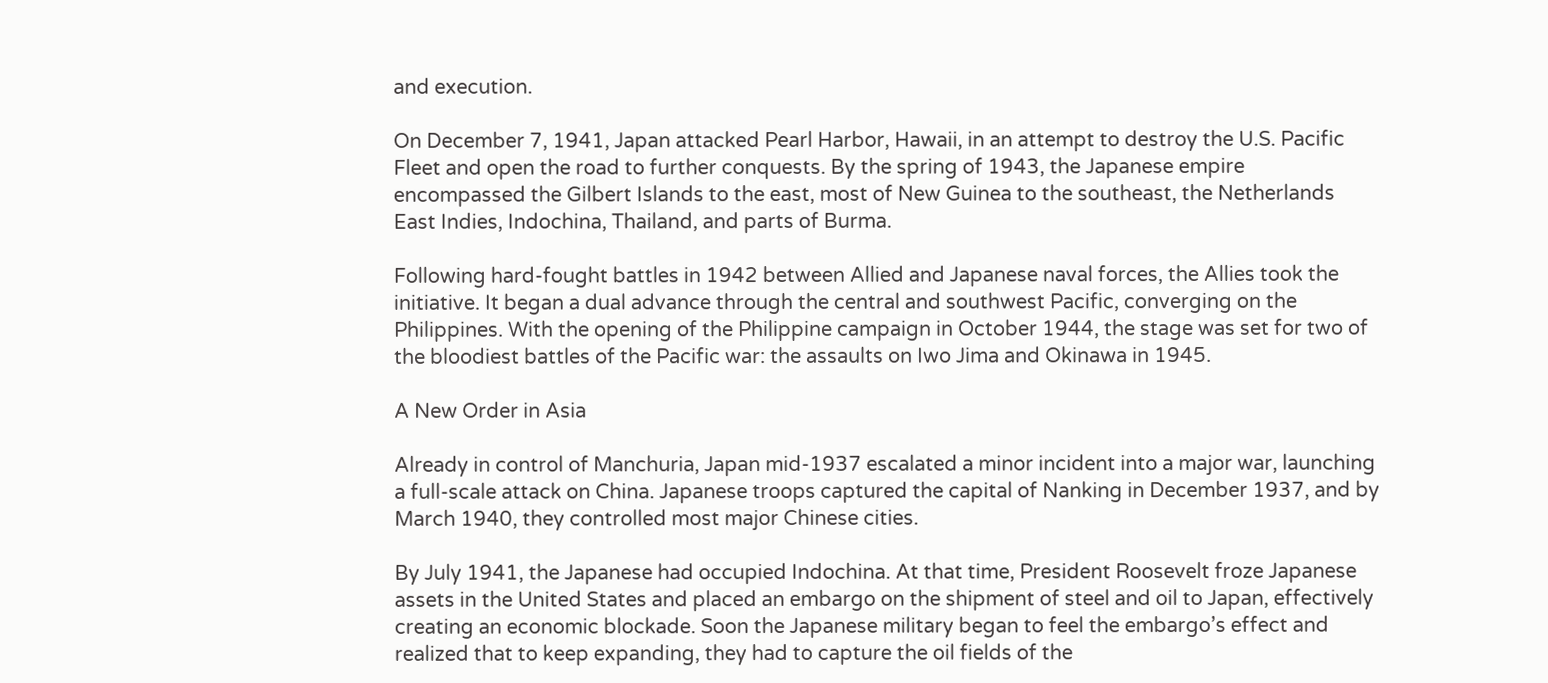and execution.

On December 7, 1941, Japan attacked Pearl Harbor, Hawaii, in an attempt to destroy the U.S. Pacific Fleet and open the road to further conquests. By the spring of 1943, the Japanese empire encompassed the Gilbert Islands to the east, most of New Guinea to the southeast, the Netherlands East Indies, Indochina, Thailand, and parts of Burma.

Following hard-fought battles in 1942 between Allied and Japanese naval forces, the Allies took the initiative. It began a dual advance through the central and southwest Pacific, converging on the Philippines. With the opening of the Philippine campaign in October 1944, the stage was set for two of the bloodiest battles of the Pacific war: the assaults on Iwo Jima and Okinawa in 1945.

A New Order in Asia

Already in control of Manchuria, Japan mid-1937 escalated a minor incident into a major war, launching a full-scale attack on China. Japanese troops captured the capital of Nanking in December 1937, and by March 1940, they controlled most major Chinese cities.

By July 1941, the Japanese had occupied Indochina. At that time, President Roosevelt froze Japanese assets in the United States and placed an embargo on the shipment of steel and oil to Japan, effectively creating an economic blockade. Soon the Japanese military began to feel the embargo’s effect and realized that to keep expanding, they had to capture the oil fields of the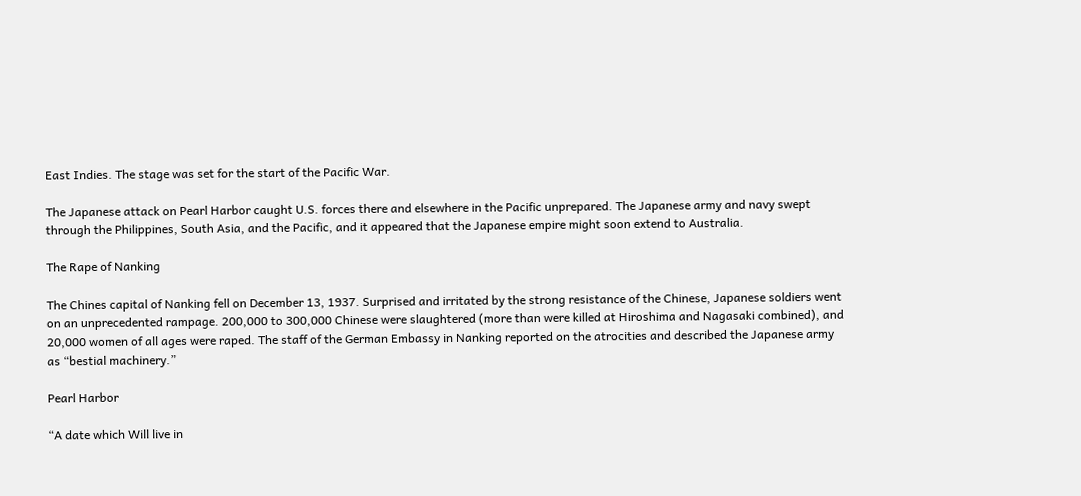East Indies. The stage was set for the start of the Pacific War.

The Japanese attack on Pearl Harbor caught U.S. forces there and elsewhere in the Pacific unprepared. The Japanese army and navy swept through the Philippines, South Asia, and the Pacific, and it appeared that the Japanese empire might soon extend to Australia.

The Rape of Nanking

The Chines capital of Nanking fell on December 13, 1937. Surprised and irritated by the strong resistance of the Chinese, Japanese soldiers went on an unprecedented rampage. 200,000 to 300,000 Chinese were slaughtered (more than were killed at Hiroshima and Nagasaki combined), and 20,000 women of all ages were raped. The staff of the German Embassy in Nanking reported on the atrocities and described the Japanese army as “bestial machinery.”

Pearl Harbor

“A date which Will live in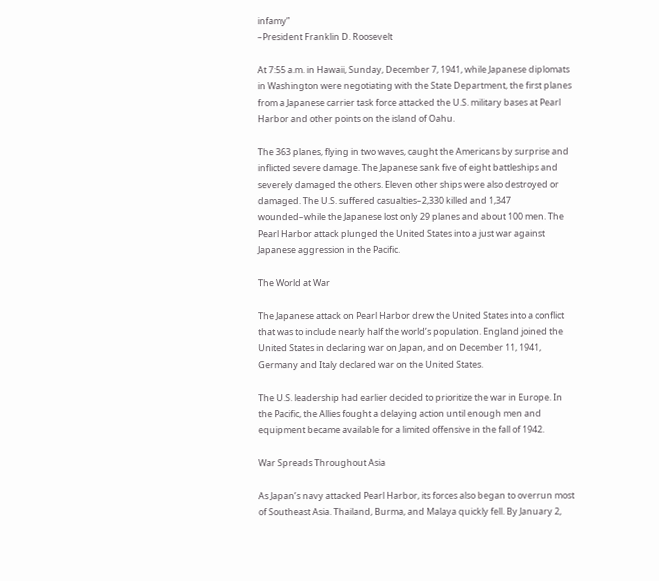infamy”
–President Franklin D. Roosevelt

At 7:55 a.m. in Hawaii, Sunday, December 7, 1941, while Japanese diplomats in Washington were negotiating with the State Department, the first planes from a Japanese carrier task force attacked the U.S. military bases at Pearl Harbor and other points on the island of Oahu.

The 363 planes, flying in two waves, caught the Americans by surprise and inflicted severe damage. The Japanese sank five of eight battleships and severely damaged the others. Eleven other ships were also destroyed or damaged. The U.S. suffered casualties–2,330 killed and 1,347 wounded–while the Japanese lost only 29 planes and about 100 men. The Pearl Harbor attack plunged the United States into a just war against Japanese aggression in the Pacific.

The World at War

The Japanese attack on Pearl Harbor drew the United States into a conflict that was to include nearly half the world’s population. England joined the United States in declaring war on Japan, and on December 11, 1941, Germany and Italy declared war on the United States.

The U.S. leadership had earlier decided to prioritize the war in Europe. In the Pacific, the Allies fought a delaying action until enough men and equipment became available for a limited offensive in the fall of 1942.

War Spreads Throughout Asia

As Japan’s navy attacked Pearl Harbor, its forces also began to overrun most of Southeast Asia. Thailand, Burma, and Malaya quickly fell. By January 2,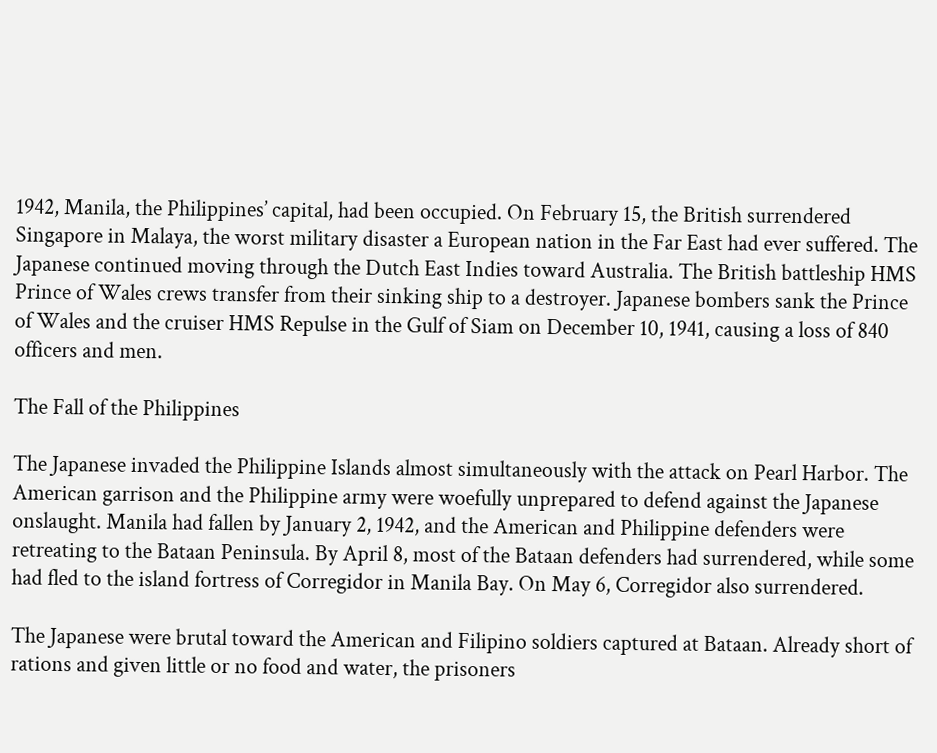1942, Manila, the Philippines’ capital, had been occupied. On February 15, the British surrendered Singapore in Malaya, the worst military disaster a European nation in the Far East had ever suffered. The Japanese continued moving through the Dutch East Indies toward Australia. The British battleship HMS Prince of Wales crews transfer from their sinking ship to a destroyer. Japanese bombers sank the Prince of Wales and the cruiser HMS Repulse in the Gulf of Siam on December 10, 1941, causing a loss of 840 officers and men.

The Fall of the Philippines

The Japanese invaded the Philippine Islands almost simultaneously with the attack on Pearl Harbor. The American garrison and the Philippine army were woefully unprepared to defend against the Japanese onslaught. Manila had fallen by January 2, 1942, and the American and Philippine defenders were retreating to the Bataan Peninsula. By April 8, most of the Bataan defenders had surrendered, while some had fled to the island fortress of Corregidor in Manila Bay. On May 6, Corregidor also surrendered.

The Japanese were brutal toward the American and Filipino soldiers captured at Bataan. Already short of rations and given little or no food and water, the prisoners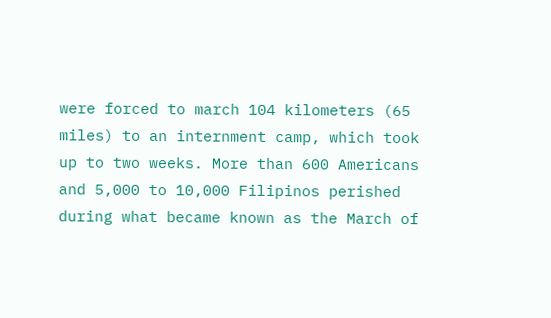were forced to march 104 kilometers (65 miles) to an internment camp, which took up to two weeks. More than 600 Americans and 5,000 to 10,000 Filipinos perished during what became known as the March of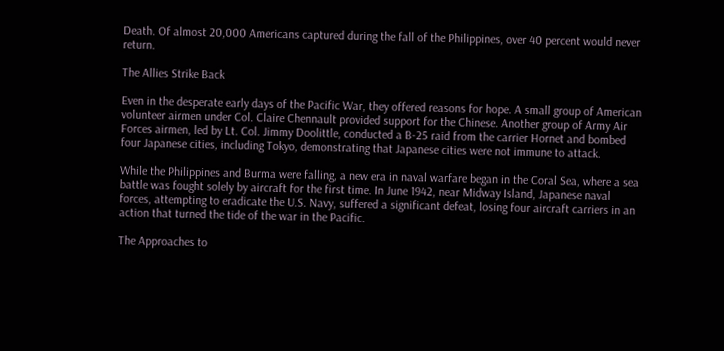Death. Of almost 20,000 Americans captured during the fall of the Philippines, over 40 percent would never return.

The Allies Strike Back

Even in the desperate early days of the Pacific War, they offered reasons for hope. A small group of American volunteer airmen under Col. Claire Chennault provided support for the Chinese. Another group of Army Air Forces airmen, led by Lt. Col. Jimmy Doolittle, conducted a B-25 raid from the carrier Hornet and bombed four Japanese cities, including Tokyo, demonstrating that Japanese cities were not immune to attack.

While the Philippines and Burma were falling, a new era in naval warfare began in the Coral Sea, where a sea battle was fought solely by aircraft for the first time. In June 1942, near Midway Island, Japanese naval forces, attempting to eradicate the U.S. Navy, suffered a significant defeat, losing four aircraft carriers in an action that turned the tide of the war in the Pacific.

The Approaches to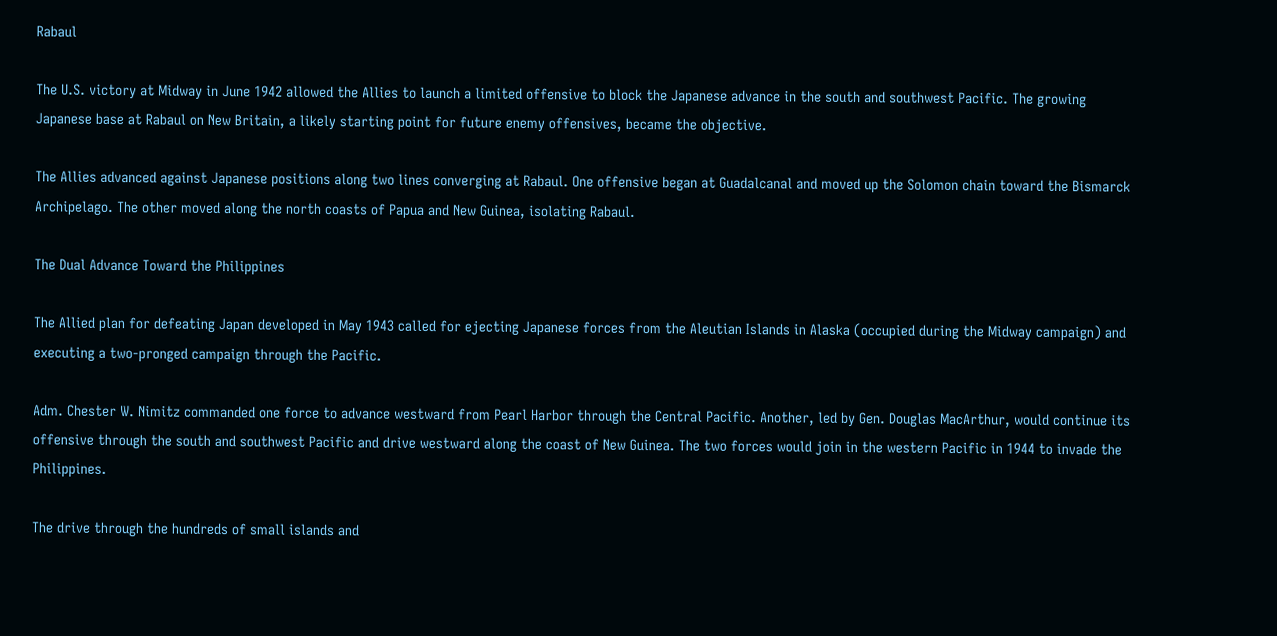Rabaul

The U.S. victory at Midway in June 1942 allowed the Allies to launch a limited offensive to block the Japanese advance in the south and southwest Pacific. The growing Japanese base at Rabaul on New Britain, a likely starting point for future enemy offensives, became the objective.

The Allies advanced against Japanese positions along two lines converging at Rabaul. One offensive began at Guadalcanal and moved up the Solomon chain toward the Bismarck Archipelago. The other moved along the north coasts of Papua and New Guinea, isolating Rabaul.

The Dual Advance Toward the Philippines

The Allied plan for defeating Japan developed in May 1943 called for ejecting Japanese forces from the Aleutian Islands in Alaska (occupied during the Midway campaign) and executing a two-pronged campaign through the Pacific.

Adm. Chester W. Nimitz commanded one force to advance westward from Pearl Harbor through the Central Pacific. Another, led by Gen. Douglas MacArthur, would continue its offensive through the south and southwest Pacific and drive westward along the coast of New Guinea. The two forces would join in the western Pacific in 1944 to invade the Philippines.

The drive through the hundreds of small islands and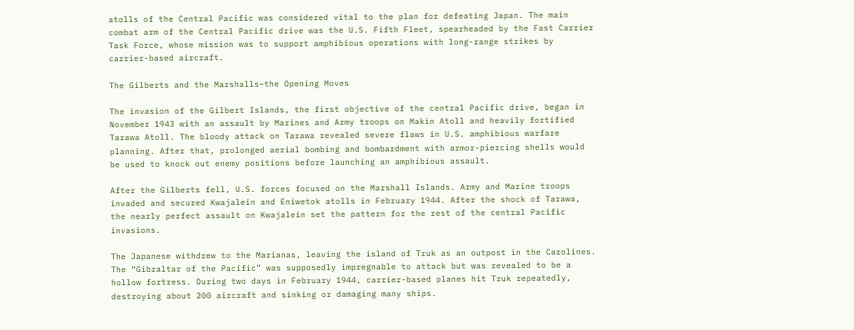atolls of the Central Pacific was considered vital to the plan for defeating Japan. The main combat arm of the Central Pacific drive was the U.S. Fifth Fleet, spearheaded by the Fast Carrier Task Force, whose mission was to support amphibious operations with long-range strikes by carrier-based aircraft.

The Gilberts and the Marshalls–the Opening Moves

The invasion of the Gilbert Islands, the first objective of the central Pacific drive, began in November 1943 with an assault by Marines and Army troops on Makin Atoll and heavily fortified Tarawa Atoll. The bloody attack on Tarawa revealed severe flaws in U.S. amphibious warfare planning. After that, prolonged aerial bombing and bombardment with armor-piercing shells would be used to knock out enemy positions before launching an amphibious assault.

After the Gilberts fell, U.S. forces focused on the Marshall Islands. Army and Marine troops invaded and secured Kwajalein and Eniwetok atolls in February 1944. After the shock of Tarawa, the nearly perfect assault on Kwajalein set the pattern for the rest of the central Pacific invasions.

The Japanese withdrew to the Marianas, leaving the island of Truk as an outpost in the Carolines. The “Gibraltar of the Pacific” was supposedly impregnable to attack but was revealed to be a hollow fortress. During two days in February 1944, carrier-based planes hit Truk repeatedly, destroying about 200 aircraft and sinking or damaging many ships.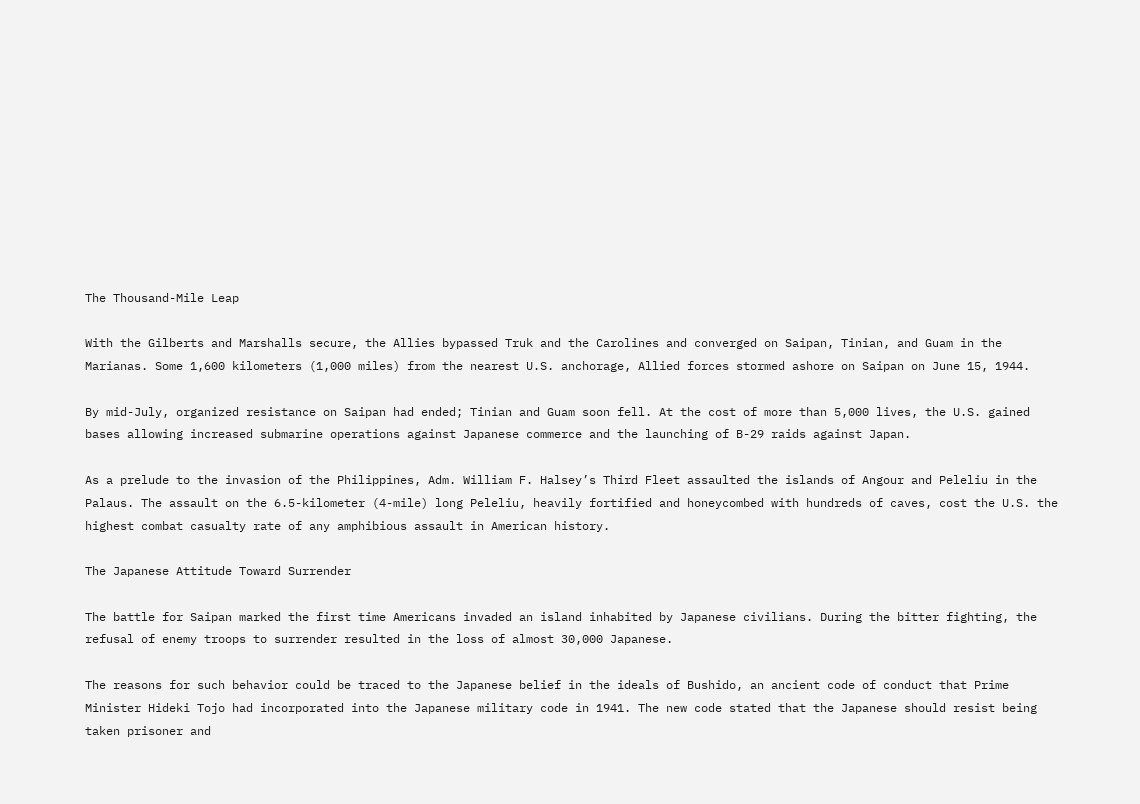The Thousand-Mile Leap

With the Gilberts and Marshalls secure, the Allies bypassed Truk and the Carolines and converged on Saipan, Tinian, and Guam in the Marianas. Some 1,600 kilometers (1,000 miles) from the nearest U.S. anchorage, Allied forces stormed ashore on Saipan on June 15, 1944.

By mid-July, organized resistance on Saipan had ended; Tinian and Guam soon fell. At the cost of more than 5,000 lives, the U.S. gained bases allowing increased submarine operations against Japanese commerce and the launching of B-29 raids against Japan.

As a prelude to the invasion of the Philippines, Adm. William F. Halsey’s Third Fleet assaulted the islands of Angour and Peleliu in the Palaus. The assault on the 6.5-kilometer (4-mile) long Peleliu, heavily fortified and honeycombed with hundreds of caves, cost the U.S. the highest combat casualty rate of any amphibious assault in American history.

The Japanese Attitude Toward Surrender

The battle for Saipan marked the first time Americans invaded an island inhabited by Japanese civilians. During the bitter fighting, the refusal of enemy troops to surrender resulted in the loss of almost 30,000 Japanese.

The reasons for such behavior could be traced to the Japanese belief in the ideals of Bushido, an ancient code of conduct that Prime Minister Hideki Tojo had incorporated into the Japanese military code in 1941. The new code stated that the Japanese should resist being taken prisoner and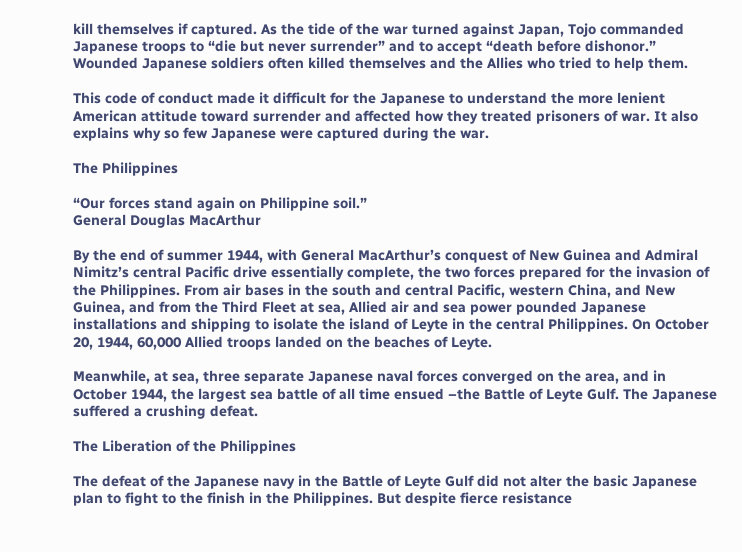kill themselves if captured. As the tide of the war turned against Japan, Tojo commanded Japanese troops to “die but never surrender” and to accept “death before dishonor.” Wounded Japanese soldiers often killed themselves and the Allies who tried to help them.

This code of conduct made it difficult for the Japanese to understand the more lenient American attitude toward surrender and affected how they treated prisoners of war. It also explains why so few Japanese were captured during the war.

The Philippines

“Our forces stand again on Philippine soil.”
General Douglas MacArthur

By the end of summer 1944, with General MacArthur’s conquest of New Guinea and Admiral Nimitz’s central Pacific drive essentially complete, the two forces prepared for the invasion of the Philippines. From air bases in the south and central Pacific, western China, and New Guinea, and from the Third Fleet at sea, Allied air and sea power pounded Japanese installations and shipping to isolate the island of Leyte in the central Philippines. On October 20, 1944, 60,000 Allied troops landed on the beaches of Leyte.

Meanwhile, at sea, three separate Japanese naval forces converged on the area, and in October 1944, the largest sea battle of all time ensued –the Battle of Leyte Gulf. The Japanese suffered a crushing defeat.

The Liberation of the Philippines

The defeat of the Japanese navy in the Battle of Leyte Gulf did not alter the basic Japanese plan to fight to the finish in the Philippines. But despite fierce resistance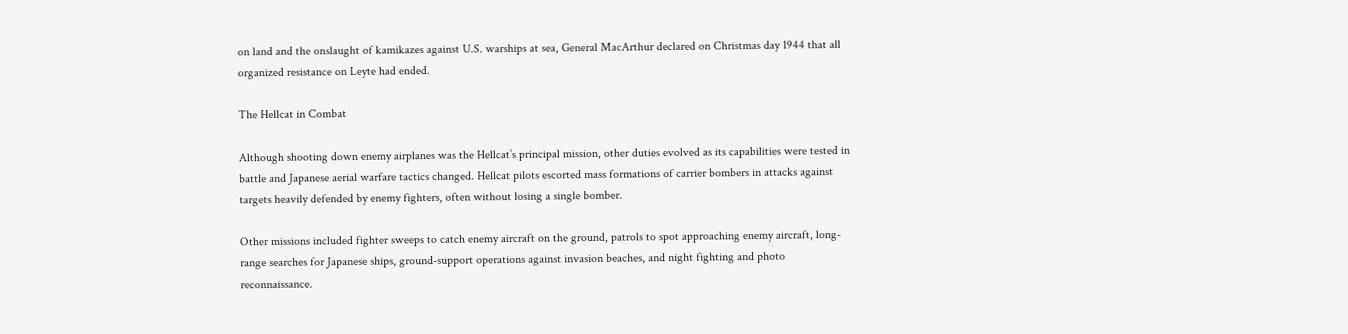on land and the onslaught of kamikazes against U.S. warships at sea, General MacArthur declared on Christmas day 1944 that all organized resistance on Leyte had ended.

The Hellcat in Combat

Although shooting down enemy airplanes was the Hellcat’s principal mission, other duties evolved as its capabilities were tested in battle and Japanese aerial warfare tactics changed. Hellcat pilots escorted mass formations of carrier bombers in attacks against targets heavily defended by enemy fighters, often without losing a single bomber.

Other missions included fighter sweeps to catch enemy aircraft on the ground, patrols to spot approaching enemy aircraft, long-range searches for Japanese ships, ground-support operations against invasion beaches, and night fighting and photo reconnaissance.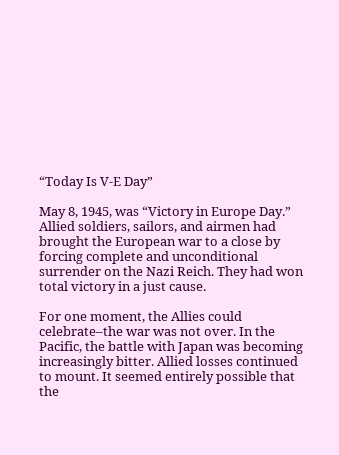“Today Is V-E Day”

May 8, 1945, was “Victory in Europe Day.” Allied soldiers, sailors, and airmen had brought the European war to a close by forcing complete and unconditional surrender on the Nazi Reich. They had won total victory in a just cause.

For one moment, the Allies could celebrate–the war was not over. In the Pacific, the battle with Japan was becoming increasingly bitter. Allied losses continued to mount. It seemed entirely possible that the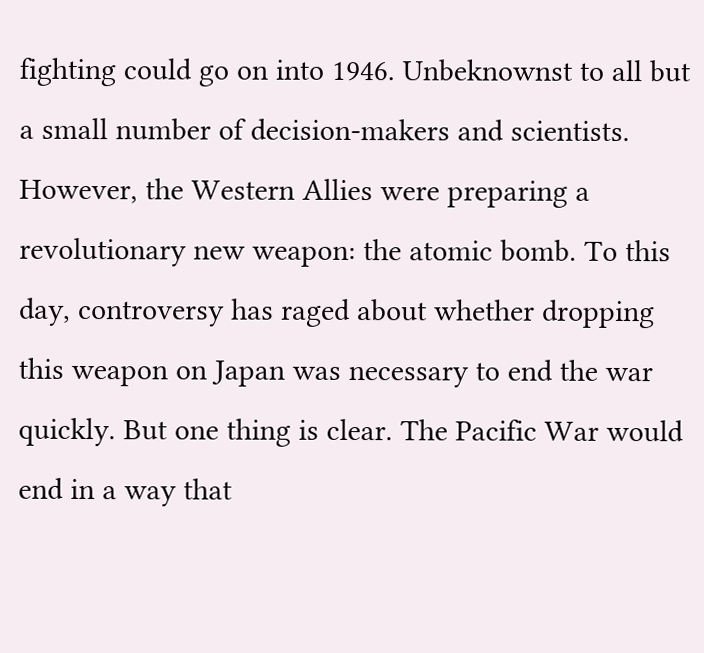fighting could go on into 1946. Unbeknownst to all but a small number of decision-makers and scientists. However, the Western Allies were preparing a revolutionary new weapon: the atomic bomb. To this day, controversy has raged about whether dropping this weapon on Japan was necessary to end the war quickly. But one thing is clear. The Pacific War would end in a way that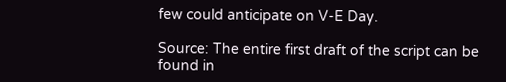few could anticipate on V-E Day.

Source: The entire first draft of the script can be found in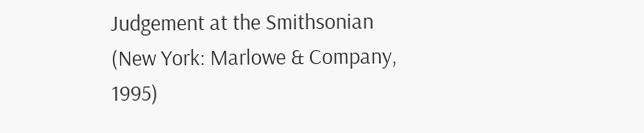Judgement at the Smithsonian (New York: Marlowe & Company, 1995)